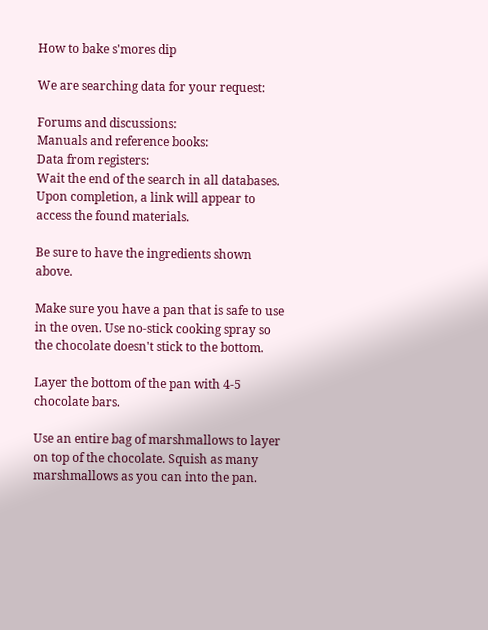How to bake s'mores dip

We are searching data for your request:

Forums and discussions:
Manuals and reference books:
Data from registers:
Wait the end of the search in all databases.
Upon completion, a link will appear to access the found materials.

Be sure to have the ingredients shown above.

Make sure you have a pan that is safe to use in the oven. Use no-stick cooking spray so the chocolate doesn't stick to the bottom.

Layer the bottom of the pan with 4-5 chocolate bars.

Use an entire bag of marshmallows to layer on top of the chocolate. Squish as many marshmallows as you can into the pan.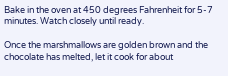Bake in the oven at 450 degrees Fahrenheit for 5-7 minutes. Watch closely until ready.

Once the marshmallows are golden brown and the chocolate has melted, let it cook for about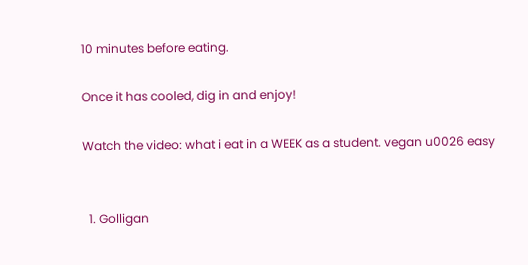10 minutes before eating.

Once it has cooled, dig in and enjoy!

Watch the video: what i eat in a WEEK as a student. vegan u0026 easy


  1. Golligan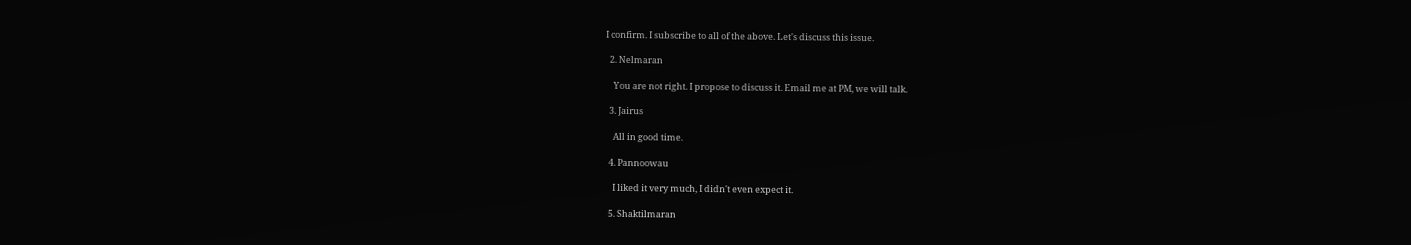I confirm. I subscribe to all of the above. Let's discuss this issue.

  2. Nelmaran

    You are not right. I propose to discuss it. Email me at PM, we will talk.

  3. Jairus

    All in good time.

  4. Pannoowau

    I liked it very much, I didn't even expect it.

  5. Shaktilmaran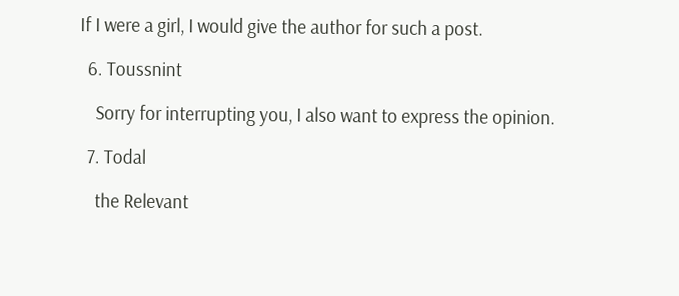If I were a girl, I would give the author for such a post.

  6. Toussnint

    Sorry for interrupting you, I also want to express the opinion.

  7. Todal

    the Relevant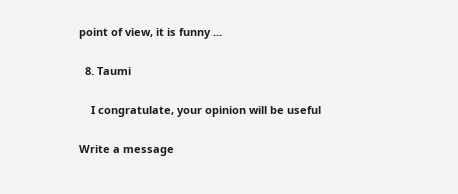point of view, it is funny ...

  8. Taumi

    I congratulate, your opinion will be useful

Write a message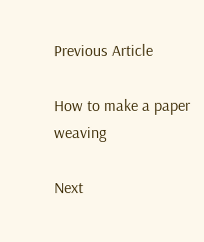Previous Article

How to make a paper weaving

Next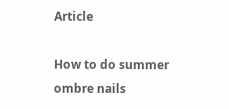Article

How to do summer ombre nails